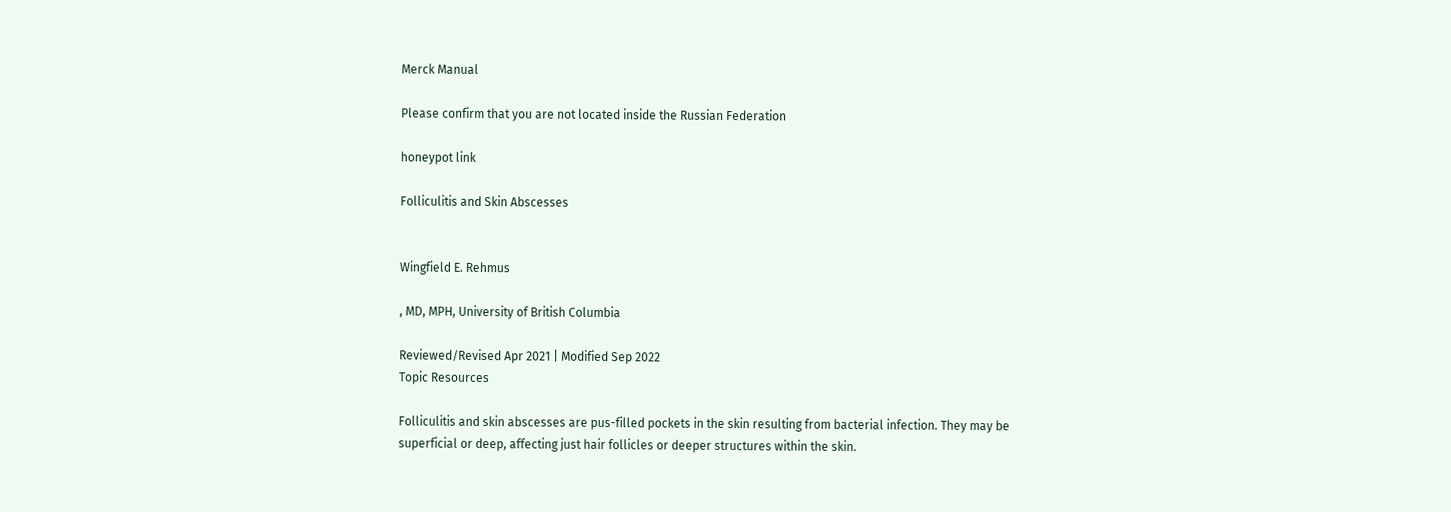Merck Manual

Please confirm that you are not located inside the Russian Federation

honeypot link

Folliculitis and Skin Abscesses


Wingfield E. Rehmus

, MD, MPH, University of British Columbia

Reviewed/Revised Apr 2021 | Modified Sep 2022
Topic Resources

Folliculitis and skin abscesses are pus-filled pockets in the skin resulting from bacterial infection. They may be superficial or deep, affecting just hair follicles or deeper structures within the skin.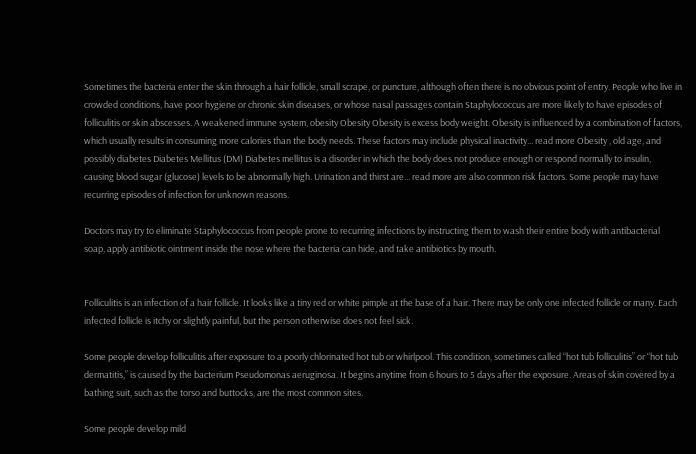Sometimes the bacteria enter the skin through a hair follicle, small scrape, or puncture, although often there is no obvious point of entry. People who live in crowded conditions, have poor hygiene or chronic skin diseases, or whose nasal passages contain Staphylococcus are more likely to have episodes of folliculitis or skin abscesses. A weakened immune system, obesity Obesity Obesity is excess body weight. Obesity is influenced by a combination of factors, which usually results in consuming more calories than the body needs. These factors may include physical inactivity... read more Obesity , old age, and possibly diabetes Diabetes Mellitus (DM) Diabetes mellitus is a disorder in which the body does not produce enough or respond normally to insulin, causing blood sugar (glucose) levels to be abnormally high. Urination and thirst are... read more are also common risk factors. Some people may have recurring episodes of infection for unknown reasons.

Doctors may try to eliminate Staphylococcus from people prone to recurring infections by instructing them to wash their entire body with antibacterial soap, apply antibiotic ointment inside the nose where the bacteria can hide, and take antibiotics by mouth.


Folliculitis is an infection of a hair follicle. It looks like a tiny red or white pimple at the base of a hair. There may be only one infected follicle or many. Each infected follicle is itchy or slightly painful, but the person otherwise does not feel sick.

Some people develop folliculitis after exposure to a poorly chlorinated hot tub or whirlpool. This condition, sometimes called “hot tub folliculitis” or “hot tub dermatitis,” is caused by the bacterium Pseudomonas aeruginosa. It begins anytime from 6 hours to 5 days after the exposure. Areas of skin covered by a bathing suit, such as the torso and buttocks, are the most common sites.

Some people develop mild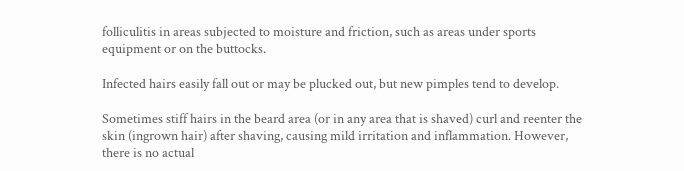folliculitis in areas subjected to moisture and friction, such as areas under sports equipment or on the buttocks.

Infected hairs easily fall out or may be plucked out, but new pimples tend to develop.

Sometimes stiff hairs in the beard area (or in any area that is shaved) curl and reenter the skin (ingrown hair) after shaving, causing mild irritation and inflammation. However, there is no actual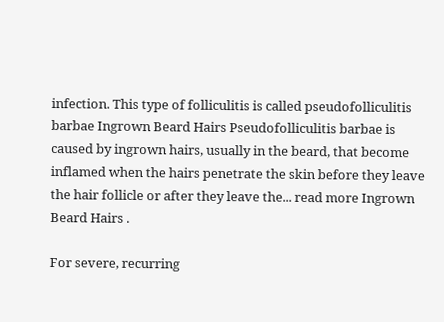infection. This type of folliculitis is called pseudofolliculitis barbae Ingrown Beard Hairs Pseudofolliculitis barbae is caused by ingrown hairs, usually in the beard, that become inflamed when the hairs penetrate the skin before they leave the hair follicle or after they leave the... read more Ingrown Beard Hairs .

For severe, recurring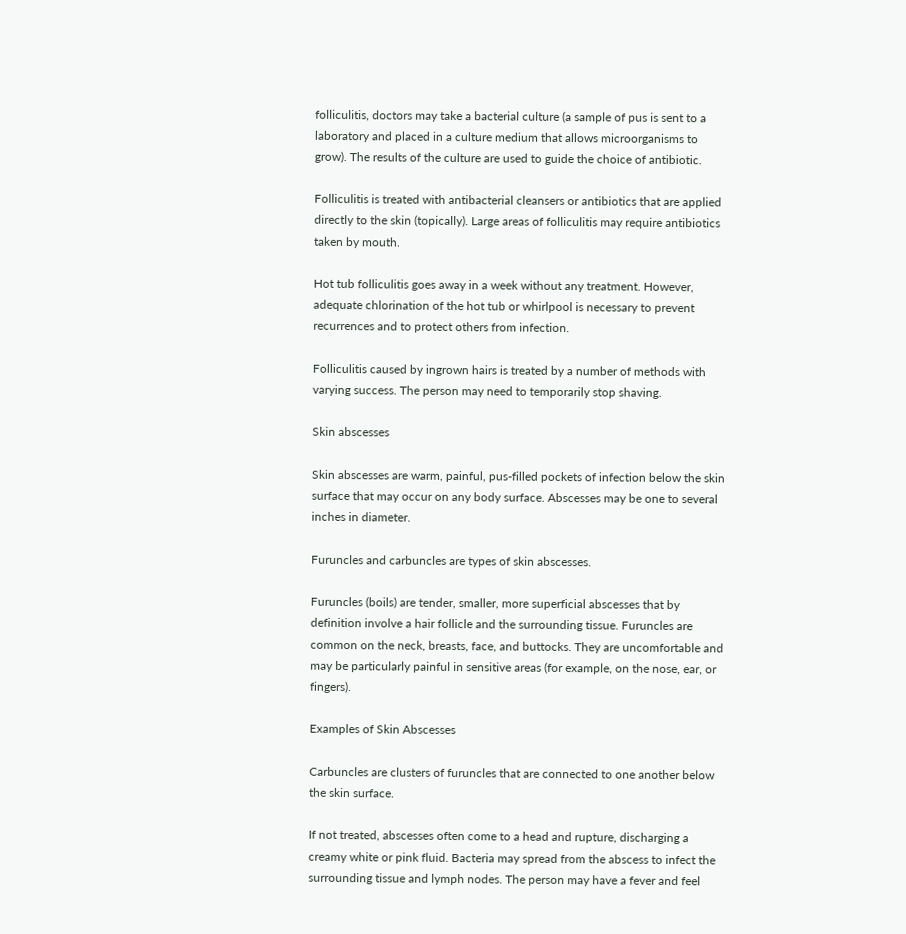folliculitis, doctors may take a bacterial culture (a sample of pus is sent to a laboratory and placed in a culture medium that allows microorganisms to grow). The results of the culture are used to guide the choice of antibiotic.

Folliculitis is treated with antibacterial cleansers or antibiotics that are applied directly to the skin (topically). Large areas of folliculitis may require antibiotics taken by mouth.

Hot tub folliculitis goes away in a week without any treatment. However, adequate chlorination of the hot tub or whirlpool is necessary to prevent recurrences and to protect others from infection.

Folliculitis caused by ingrown hairs is treated by a number of methods with varying success. The person may need to temporarily stop shaving.

Skin abscesses

Skin abscesses are warm, painful, pus-filled pockets of infection below the skin surface that may occur on any body surface. Abscesses may be one to several inches in diameter.

Furuncles and carbuncles are types of skin abscesses.

Furuncles (boils) are tender, smaller, more superficial abscesses that by definition involve a hair follicle and the surrounding tissue. Furuncles are common on the neck, breasts, face, and buttocks. They are uncomfortable and may be particularly painful in sensitive areas (for example, on the nose, ear, or fingers).

Examples of Skin Abscesses

Carbuncles are clusters of furuncles that are connected to one another below the skin surface.

If not treated, abscesses often come to a head and rupture, discharging a creamy white or pink fluid. Bacteria may spread from the abscess to infect the surrounding tissue and lymph nodes. The person may have a fever and feel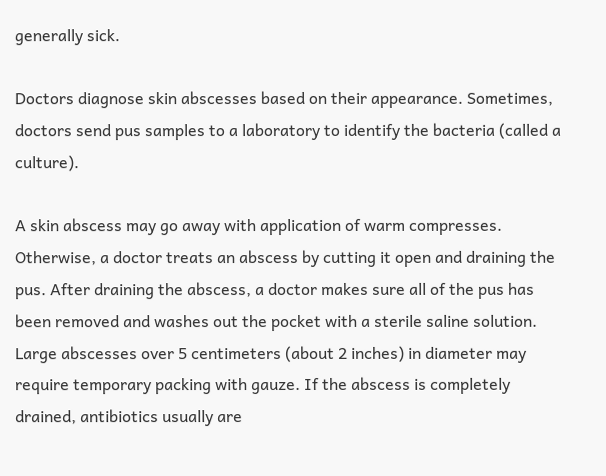generally sick.

Doctors diagnose skin abscesses based on their appearance. Sometimes, doctors send pus samples to a laboratory to identify the bacteria (called a culture).

A skin abscess may go away with application of warm compresses. Otherwise, a doctor treats an abscess by cutting it open and draining the pus. After draining the abscess, a doctor makes sure all of the pus has been removed and washes out the pocket with a sterile saline solution. Large abscesses over 5 centimeters (about 2 inches) in diameter may require temporary packing with gauze. If the abscess is completely drained, antibiotics usually are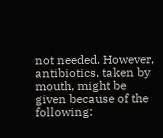not needed. However, antibiotics, taken by mouth, might be given because of the following: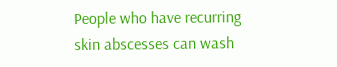People who have recurring skin abscesses can wash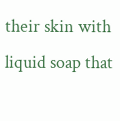their skin with liquid soap that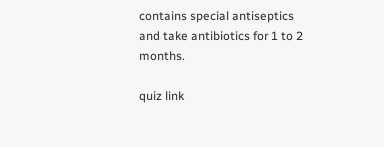contains special antiseptics and take antibiotics for 1 to 2 months.

quiz link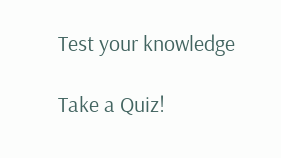Test your knowledge

Take a Quiz!